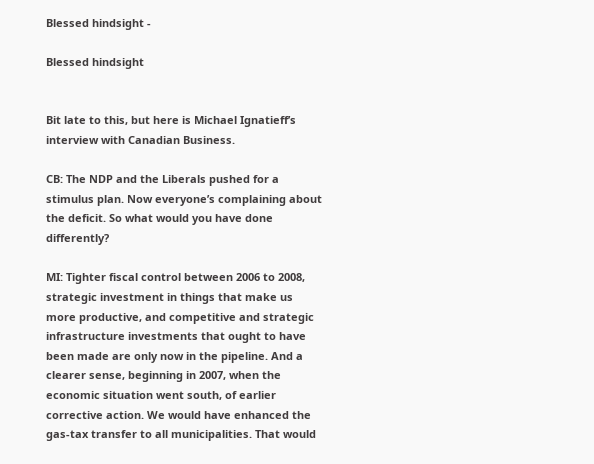Blessed hindsight -

Blessed hindsight


Bit late to this, but here is Michael Ignatieff’s interview with Canadian Business.

CB: The NDP and the Liberals pushed for a stimulus plan. Now everyone’s complaining about the deficit. So what would you have done differently?

MI: Tighter fiscal control between 2006 to 2008, strategic investment in things that make us more productive, and competitive and strategic infrastructure investments that ought to have been made are only now in the pipeline. And a clearer sense, beginning in 2007, when the economic situation went south, of earlier corrective action. We would have enhanced the gas-tax transfer to all municipalities. That would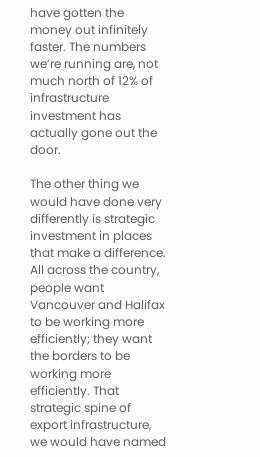have gotten the money out infinitely faster. The numbers we’re running are, not much north of 12% of infrastructure investment has actually gone out the door.

The other thing we would have done very differently is strategic investment in places that make a difference. All across the country, people want Vancouver and Halifax to be working more efficiently; they want the borders to be working more efficiently. That strategic spine of export infrastructure, we would have named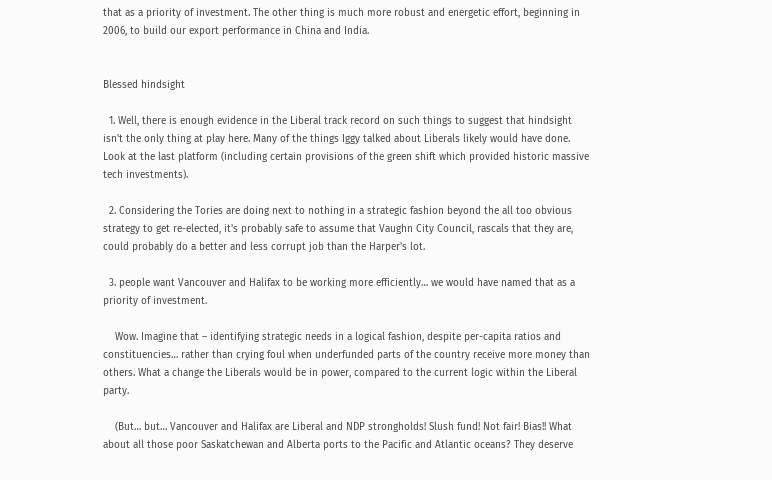that as a priority of investment. The other thing is much more robust and energetic effort, beginning in 2006, to build our export performance in China and India.


Blessed hindsight

  1. Well, there is enough evidence in the Liberal track record on such things to suggest that hindsight isn't the only thing at play here. Many of the things Iggy talked about Liberals likely would have done. Look at the last platform (including certain provisions of the green shift which provided historic massive tech investments).

  2. Considering the Tories are doing next to nothing in a strategic fashion beyond the all too obvious strategy to get re-elected, it's probably safe to assume that Vaughn City Council, rascals that they are, could probably do a better and less corrupt job than the Harper's lot.

  3. people want Vancouver and Halifax to be working more efficiently… we would have named that as a priority of investment.

    Wow. Imagine that – identifying strategic needs in a logical fashion, despite per-capita ratios and constituencies… rather than crying foul when underfunded parts of the country receive more money than others. What a change the Liberals would be in power, compared to the current logic within the Liberal party.

    (But… but… Vancouver and Halifax are Liberal and NDP strongholds! Slush fund! Not fair! Bias!! What about all those poor Saskatchewan and Alberta ports to the Pacific and Atlantic oceans? They deserve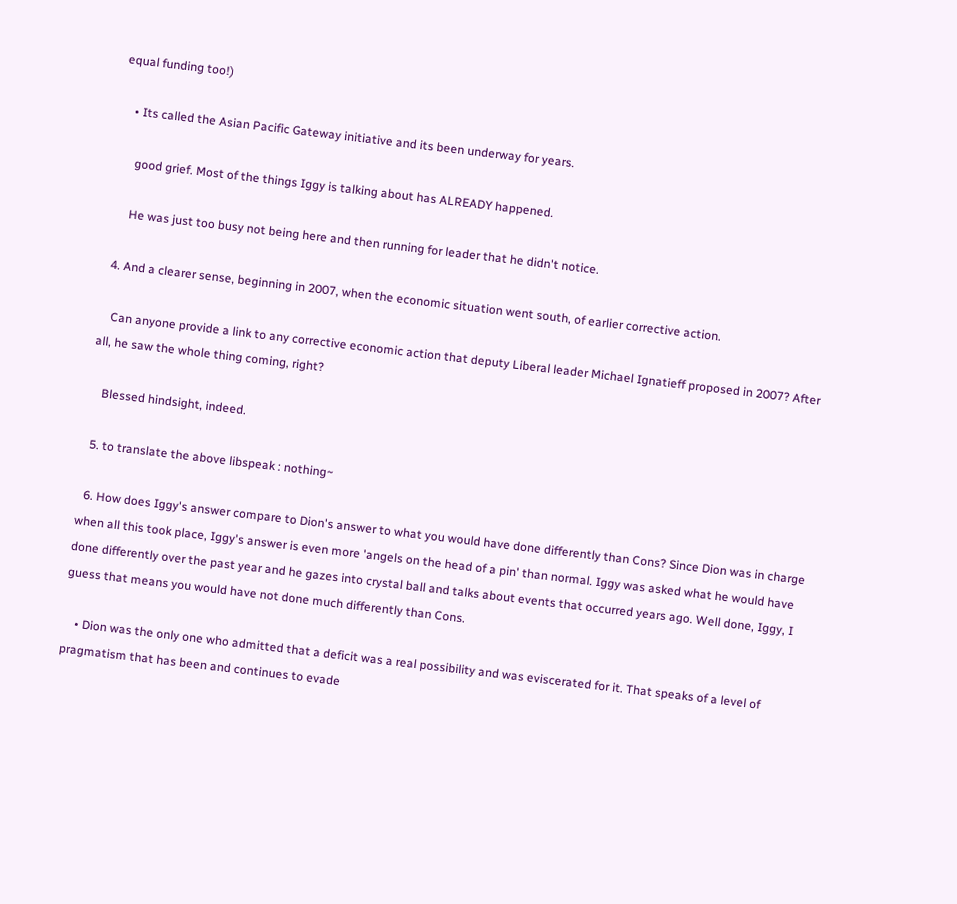equal funding too!)

    • Its called the Asian Pacific Gateway initiative and its been underway for years.

      good grief. Most of the things Iggy is talking about has ALREADY happened.

      He was just too busy not being here and then running for leader that he didn't notice.

  4. And a clearer sense, beginning in 2007, when the economic situation went south, of earlier corrective action.

    Can anyone provide a link to any corrective economic action that deputy Liberal leader Michael Ignatieff proposed in 2007? After all, he saw the whole thing coming, right?

    Blessed hindsight, indeed.

  5. to translate the above libspeak : nothing~

  6. How does Iggy's answer compare to Dion's answer to what you would have done differently than Cons? Since Dion was in charge when all this took place, Iggy's answer is even more 'angels on the head of a pin' than normal. Iggy was asked what he would have done differently over the past year and he gazes into crystal ball and talks about events that occurred years ago. Well done, Iggy, I guess that means you would have not done much differently than Cons.

    • Dion was the only one who admitted that a deficit was a real possibility and was eviscerated for it. That speaks of a level of pragmatism that has been and continues to evade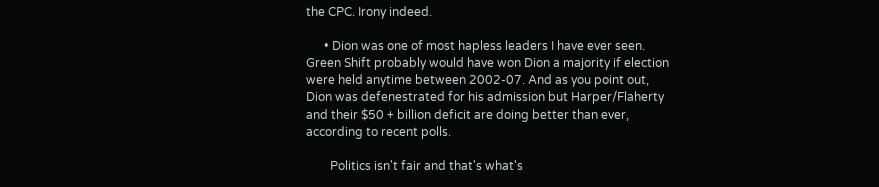the CPC. Irony indeed.

      • Dion was one of most hapless leaders I have ever seen. Green Shift probably would have won Dion a majority if election were held anytime between 2002-07. And as you point out, Dion was defenestrated for his admission but Harper/Flaherty and their $50 + billion deficit are doing better than ever, according to recent polls.

        Politics isn't fair and that's what's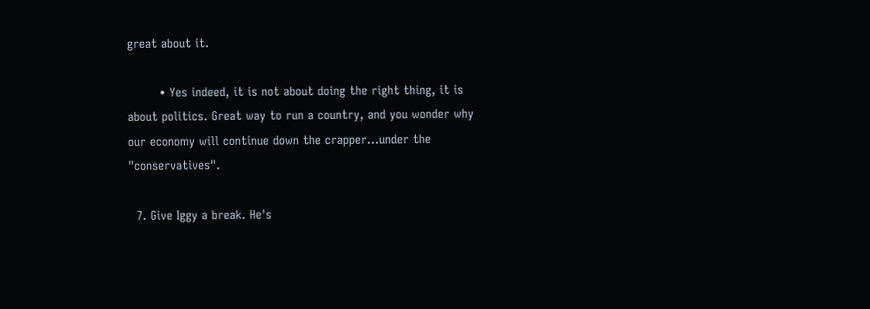great about it.

        • Yes indeed, it is not about doing the right thing, it is about politics. Great way to run a country, and you wonder why our economy will continue down the crapper…under the "conservatives".

  7. Give Iggy a break. He's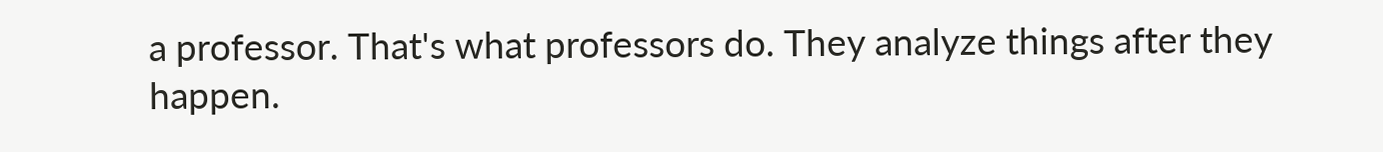a professor. That's what professors do. They analyze things after they happen.